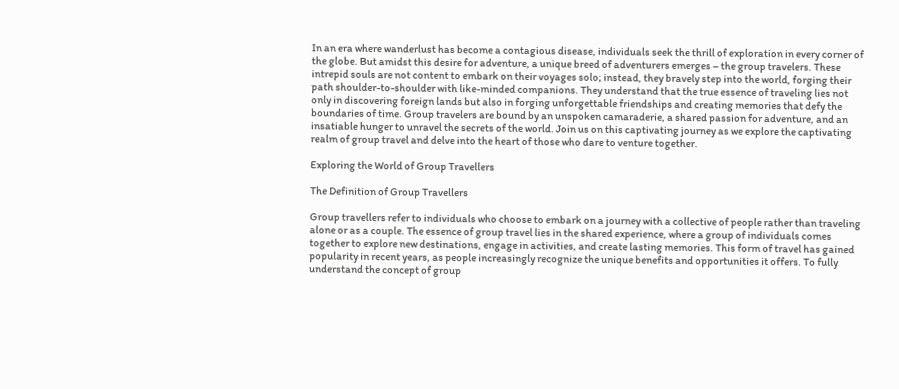In an era where wanderlust has become a contagious disease, individuals seek the thrill of exploration in every corner of the globe. But amidst this desire for adventure, a unique breed of adventurers emerges – the group travelers. These intrepid souls are not content to embark on their voyages solo; instead, they bravely step into the world, forging their path shoulder-to-shoulder with like-minded companions. They understand that the true essence of traveling lies not only in discovering foreign lands but also in forging unforgettable friendships and creating memories that defy the boundaries of time. Group travelers are bound by an unspoken camaraderie, a shared passion for adventure, and an insatiable hunger to unravel the secrets of the world. Join us on this captivating journey as we explore the captivating realm of group travel and delve into the heart of those who dare to venture together.

Exploring the World of Group Travellers

The Definition of Group Travellers

Group travellers refer to individuals who choose to embark on a journey with a collective of people rather than traveling alone or as a couple. The essence of group travel lies in the shared experience, where a group of individuals comes together to explore new destinations, engage in activities, and create lasting memories. This form of travel has gained popularity in recent years, as people increasingly recognize the unique benefits and opportunities it offers. To fully understand the concept of group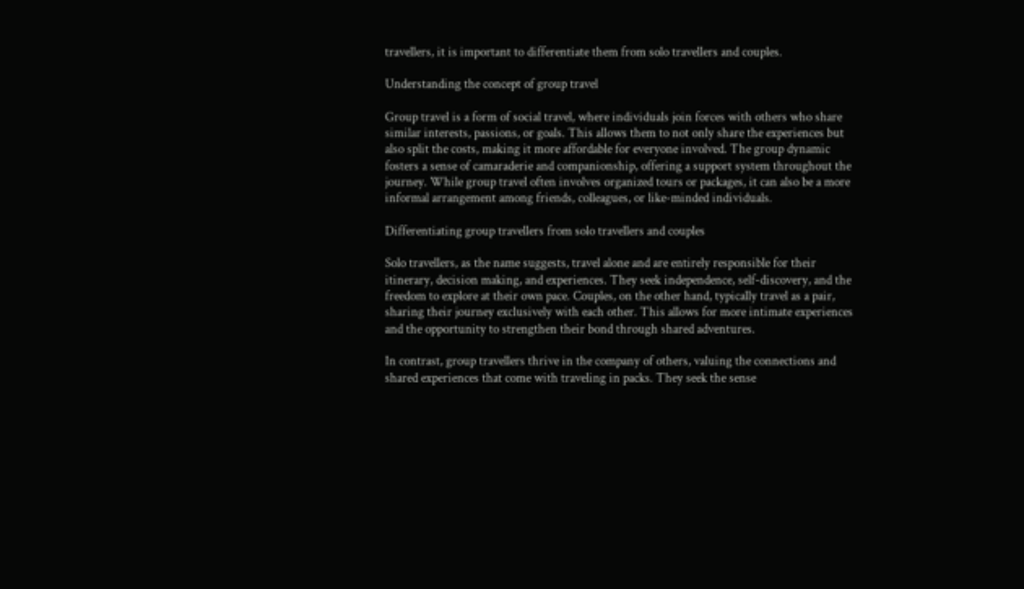travellers, it is important to differentiate them from solo travellers and couples.

Understanding the concept of group travel

Group travel is a form of social travel, where individuals join forces with others who share similar interests, passions, or goals. This allows them to not only share the experiences but also split the costs, making it more affordable for everyone involved. The group dynamic fosters a sense of camaraderie and companionship, offering a support system throughout the journey. While group travel often involves organized tours or packages, it can also be a more informal arrangement among friends, colleagues, or like-minded individuals.

Differentiating group travellers from solo travellers and couples

Solo travellers, as the name suggests, travel alone and are entirely responsible for their itinerary, decision making, and experiences. They seek independence, self-discovery, and the freedom to explore at their own pace. Couples, on the other hand, typically travel as a pair, sharing their journey exclusively with each other. This allows for more intimate experiences and the opportunity to strengthen their bond through shared adventures.

In contrast, group travellers thrive in the company of others, valuing the connections and shared experiences that come with traveling in packs. They seek the sense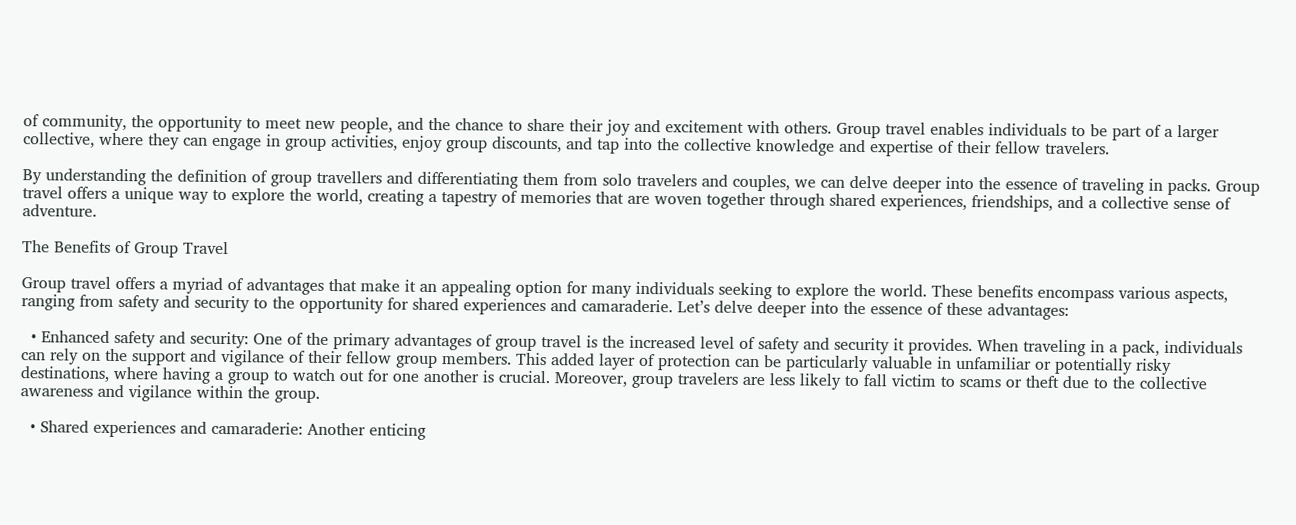of community, the opportunity to meet new people, and the chance to share their joy and excitement with others. Group travel enables individuals to be part of a larger collective, where they can engage in group activities, enjoy group discounts, and tap into the collective knowledge and expertise of their fellow travelers.

By understanding the definition of group travellers and differentiating them from solo travelers and couples, we can delve deeper into the essence of traveling in packs. Group travel offers a unique way to explore the world, creating a tapestry of memories that are woven together through shared experiences, friendships, and a collective sense of adventure.

The Benefits of Group Travel

Group travel offers a myriad of advantages that make it an appealing option for many individuals seeking to explore the world. These benefits encompass various aspects, ranging from safety and security to the opportunity for shared experiences and camaraderie. Let’s delve deeper into the essence of these advantages:

  • Enhanced safety and security: One of the primary advantages of group travel is the increased level of safety and security it provides. When traveling in a pack, individuals can rely on the support and vigilance of their fellow group members. This added layer of protection can be particularly valuable in unfamiliar or potentially risky destinations, where having a group to watch out for one another is crucial. Moreover, group travelers are less likely to fall victim to scams or theft due to the collective awareness and vigilance within the group.

  • Shared experiences and camaraderie: Another enticing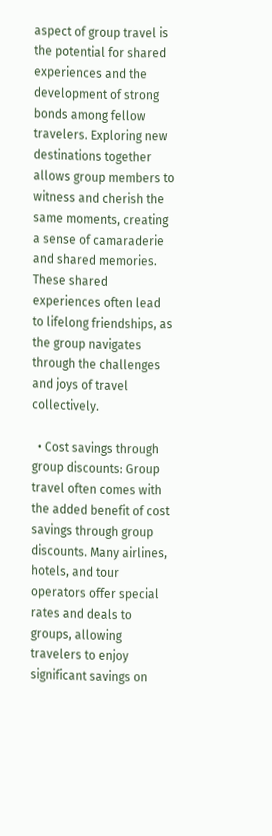aspect of group travel is the potential for shared experiences and the development of strong bonds among fellow travelers. Exploring new destinations together allows group members to witness and cherish the same moments, creating a sense of camaraderie and shared memories. These shared experiences often lead to lifelong friendships, as the group navigates through the challenges and joys of travel collectively.

  • Cost savings through group discounts: Group travel often comes with the added benefit of cost savings through group discounts. Many airlines, hotels, and tour operators offer special rates and deals to groups, allowing travelers to enjoy significant savings on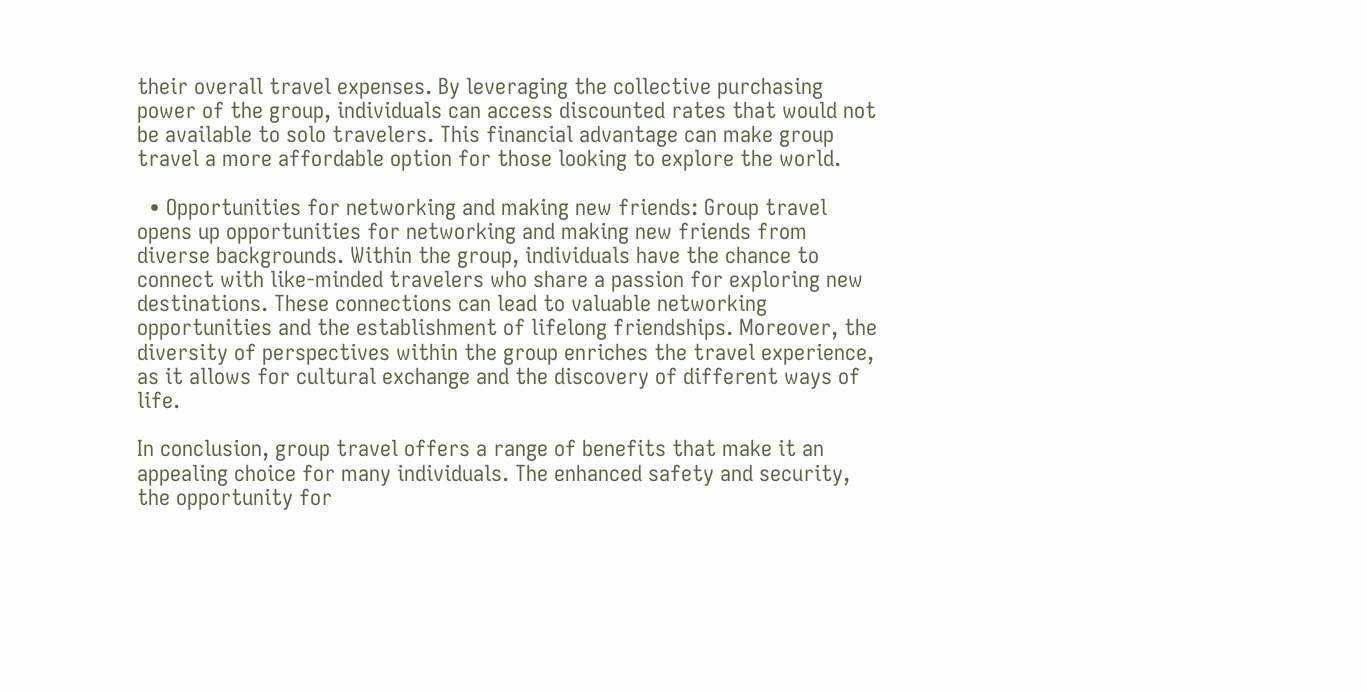their overall travel expenses. By leveraging the collective purchasing power of the group, individuals can access discounted rates that would not be available to solo travelers. This financial advantage can make group travel a more affordable option for those looking to explore the world.

  • Opportunities for networking and making new friends: Group travel opens up opportunities for networking and making new friends from diverse backgrounds. Within the group, individuals have the chance to connect with like-minded travelers who share a passion for exploring new destinations. These connections can lead to valuable networking opportunities and the establishment of lifelong friendships. Moreover, the diversity of perspectives within the group enriches the travel experience, as it allows for cultural exchange and the discovery of different ways of life.

In conclusion, group travel offers a range of benefits that make it an appealing choice for many individuals. The enhanced safety and security, the opportunity for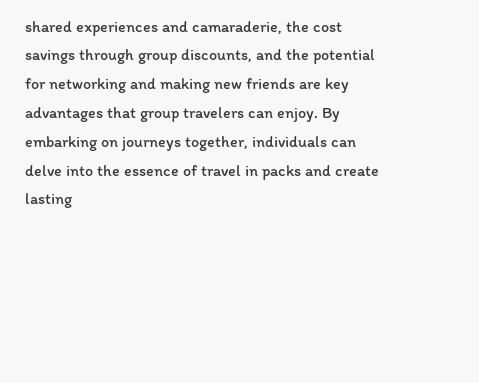shared experiences and camaraderie, the cost savings through group discounts, and the potential for networking and making new friends are key advantages that group travelers can enjoy. By embarking on journeys together, individuals can delve into the essence of travel in packs and create lasting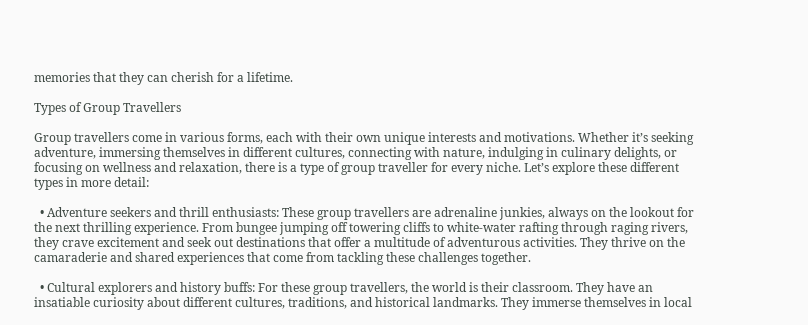memories that they can cherish for a lifetime.

Types of Group Travellers

Group travellers come in various forms, each with their own unique interests and motivations. Whether it’s seeking adventure, immersing themselves in different cultures, connecting with nature, indulging in culinary delights, or focusing on wellness and relaxation, there is a type of group traveller for every niche. Let’s explore these different types in more detail:

  • Adventure seekers and thrill enthusiasts: These group travellers are adrenaline junkies, always on the lookout for the next thrilling experience. From bungee jumping off towering cliffs to white-water rafting through raging rivers, they crave excitement and seek out destinations that offer a multitude of adventurous activities. They thrive on the camaraderie and shared experiences that come from tackling these challenges together.

  • Cultural explorers and history buffs: For these group travellers, the world is their classroom. They have an insatiable curiosity about different cultures, traditions, and historical landmarks. They immerse themselves in local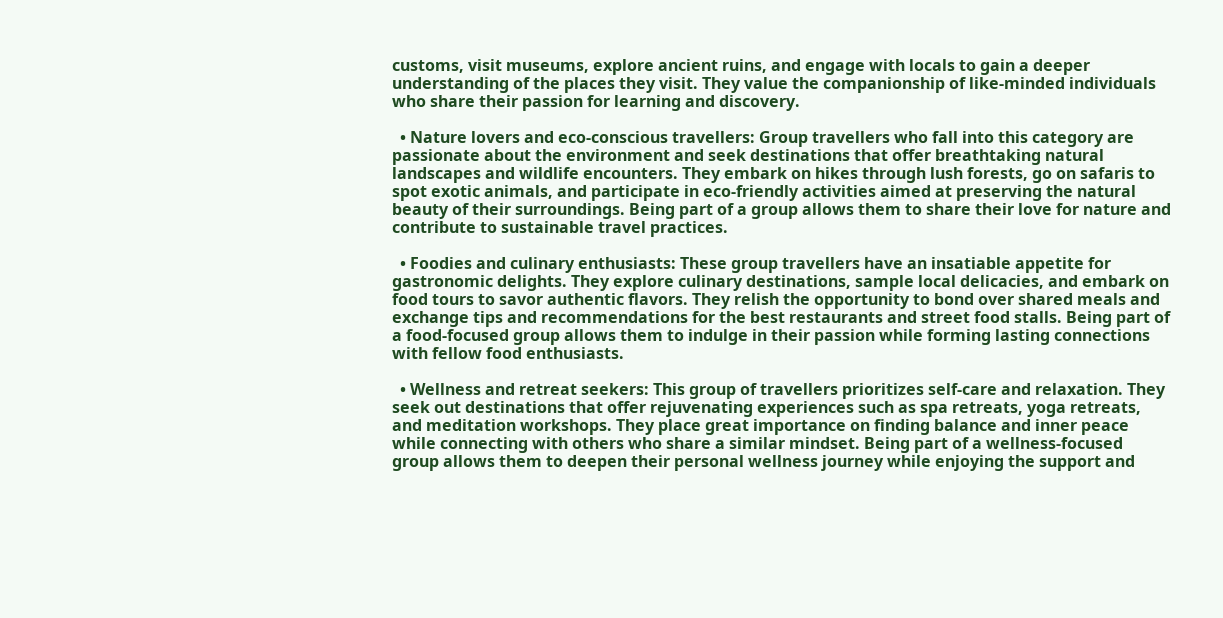customs, visit museums, explore ancient ruins, and engage with locals to gain a deeper understanding of the places they visit. They value the companionship of like-minded individuals who share their passion for learning and discovery.

  • Nature lovers and eco-conscious travellers: Group travellers who fall into this category are passionate about the environment and seek destinations that offer breathtaking natural landscapes and wildlife encounters. They embark on hikes through lush forests, go on safaris to spot exotic animals, and participate in eco-friendly activities aimed at preserving the natural beauty of their surroundings. Being part of a group allows them to share their love for nature and contribute to sustainable travel practices.

  • Foodies and culinary enthusiasts: These group travellers have an insatiable appetite for gastronomic delights. They explore culinary destinations, sample local delicacies, and embark on food tours to savor authentic flavors. They relish the opportunity to bond over shared meals and exchange tips and recommendations for the best restaurants and street food stalls. Being part of a food-focused group allows them to indulge in their passion while forming lasting connections with fellow food enthusiasts.

  • Wellness and retreat seekers: This group of travellers prioritizes self-care and relaxation. They seek out destinations that offer rejuvenating experiences such as spa retreats, yoga retreats, and meditation workshops. They place great importance on finding balance and inner peace while connecting with others who share a similar mindset. Being part of a wellness-focused group allows them to deepen their personal wellness journey while enjoying the support and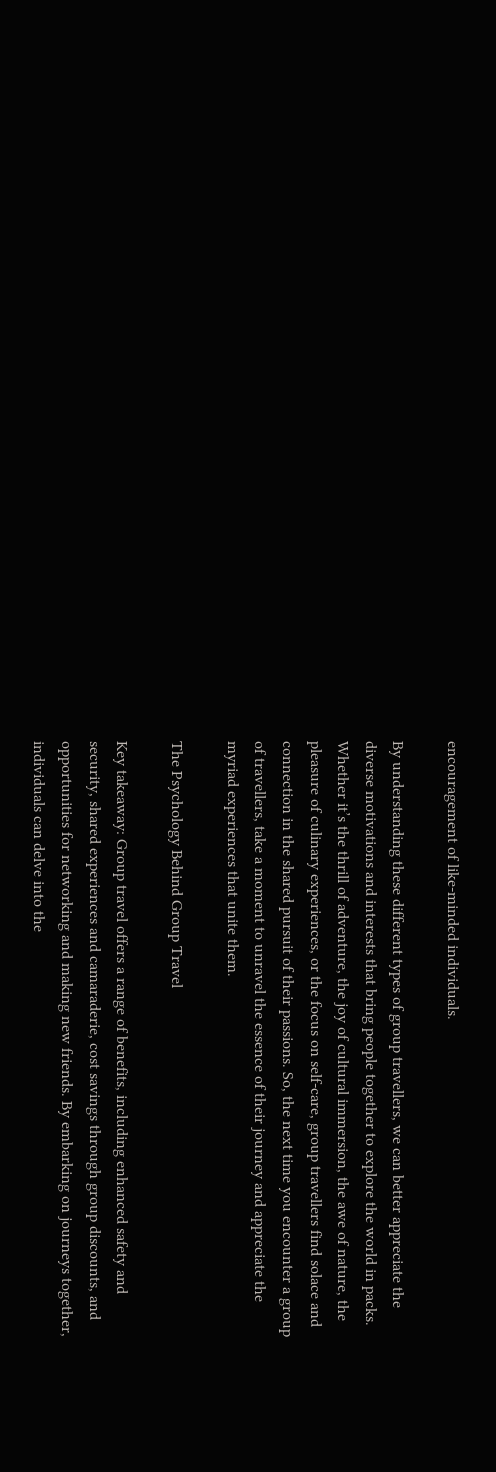encouragement of like-minded individuals.

By understanding these different types of group travellers, we can better appreciate the diverse motivations and interests that bring people together to explore the world in packs. Whether it’s the thrill of adventure, the joy of cultural immersion, the awe of nature, the pleasure of culinary experiences, or the focus on self-care, group travellers find solace and connection in the shared pursuit of their passions. So, the next time you encounter a group of travellers, take a moment to unravel the essence of their journey and appreciate the myriad experiences that unite them.

The Psychology Behind Group Travel

Key takeaway: Group travel offers a range of benefits, including enhanced safety and security, shared experiences and camaraderie, cost savings through group discounts, and opportunities for networking and making new friends. By embarking on journeys together, individuals can delve into the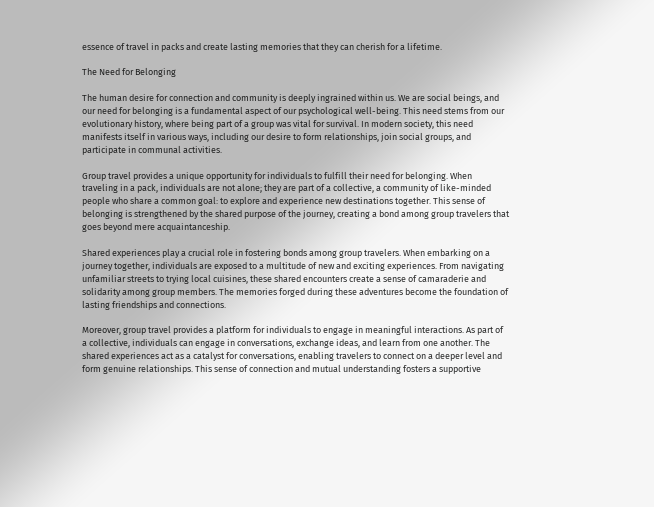essence of travel in packs and create lasting memories that they can cherish for a lifetime.

The Need for Belonging

The human desire for connection and community is deeply ingrained within us. We are social beings, and our need for belonging is a fundamental aspect of our psychological well-being. This need stems from our evolutionary history, where being part of a group was vital for survival. In modern society, this need manifests itself in various ways, including our desire to form relationships, join social groups, and participate in communal activities.

Group travel provides a unique opportunity for individuals to fulfill their need for belonging. When traveling in a pack, individuals are not alone; they are part of a collective, a community of like-minded people who share a common goal: to explore and experience new destinations together. This sense of belonging is strengthened by the shared purpose of the journey, creating a bond among group travelers that goes beyond mere acquaintanceship.

Shared experiences play a crucial role in fostering bonds among group travelers. When embarking on a journey together, individuals are exposed to a multitude of new and exciting experiences. From navigating unfamiliar streets to trying local cuisines, these shared encounters create a sense of camaraderie and solidarity among group members. The memories forged during these adventures become the foundation of lasting friendships and connections.

Moreover, group travel provides a platform for individuals to engage in meaningful interactions. As part of a collective, individuals can engage in conversations, exchange ideas, and learn from one another. The shared experiences act as a catalyst for conversations, enabling travelers to connect on a deeper level and form genuine relationships. This sense of connection and mutual understanding fosters a supportive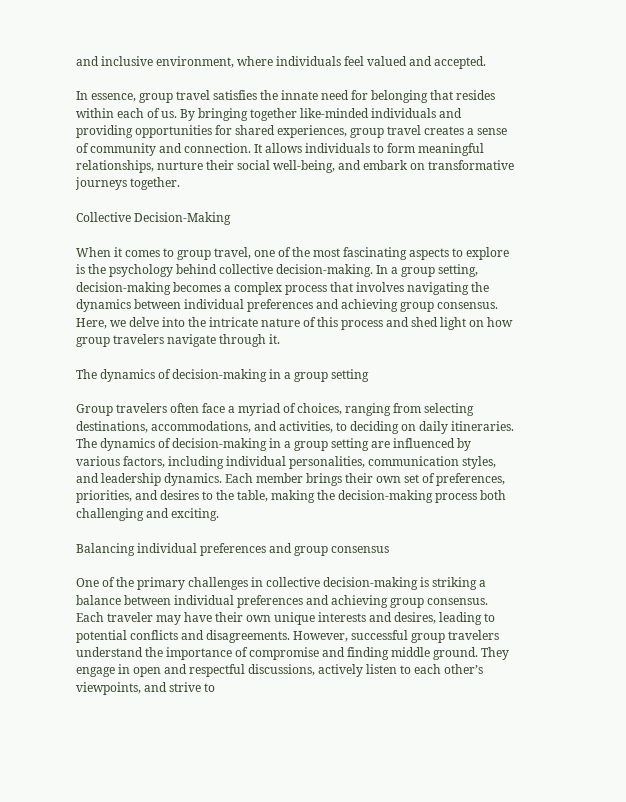and inclusive environment, where individuals feel valued and accepted.

In essence, group travel satisfies the innate need for belonging that resides within each of us. By bringing together like-minded individuals and providing opportunities for shared experiences, group travel creates a sense of community and connection. It allows individuals to form meaningful relationships, nurture their social well-being, and embark on transformative journeys together.

Collective Decision-Making

When it comes to group travel, one of the most fascinating aspects to explore is the psychology behind collective decision-making. In a group setting, decision-making becomes a complex process that involves navigating the dynamics between individual preferences and achieving group consensus. Here, we delve into the intricate nature of this process and shed light on how group travelers navigate through it.

The dynamics of decision-making in a group setting

Group travelers often face a myriad of choices, ranging from selecting destinations, accommodations, and activities, to deciding on daily itineraries. The dynamics of decision-making in a group setting are influenced by various factors, including individual personalities, communication styles, and leadership dynamics. Each member brings their own set of preferences, priorities, and desires to the table, making the decision-making process both challenging and exciting.

Balancing individual preferences and group consensus

One of the primary challenges in collective decision-making is striking a balance between individual preferences and achieving group consensus. Each traveler may have their own unique interests and desires, leading to potential conflicts and disagreements. However, successful group travelers understand the importance of compromise and finding middle ground. They engage in open and respectful discussions, actively listen to each other’s viewpoints, and strive to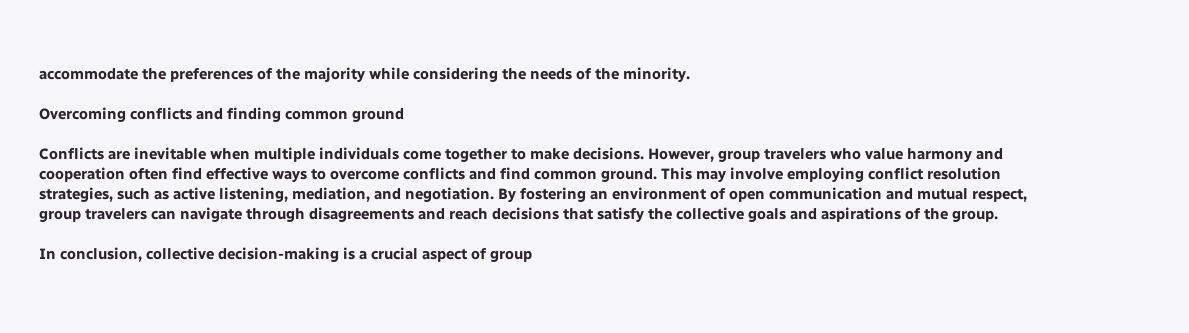accommodate the preferences of the majority while considering the needs of the minority.

Overcoming conflicts and finding common ground

Conflicts are inevitable when multiple individuals come together to make decisions. However, group travelers who value harmony and cooperation often find effective ways to overcome conflicts and find common ground. This may involve employing conflict resolution strategies, such as active listening, mediation, and negotiation. By fostering an environment of open communication and mutual respect, group travelers can navigate through disagreements and reach decisions that satisfy the collective goals and aspirations of the group.

In conclusion, collective decision-making is a crucial aspect of group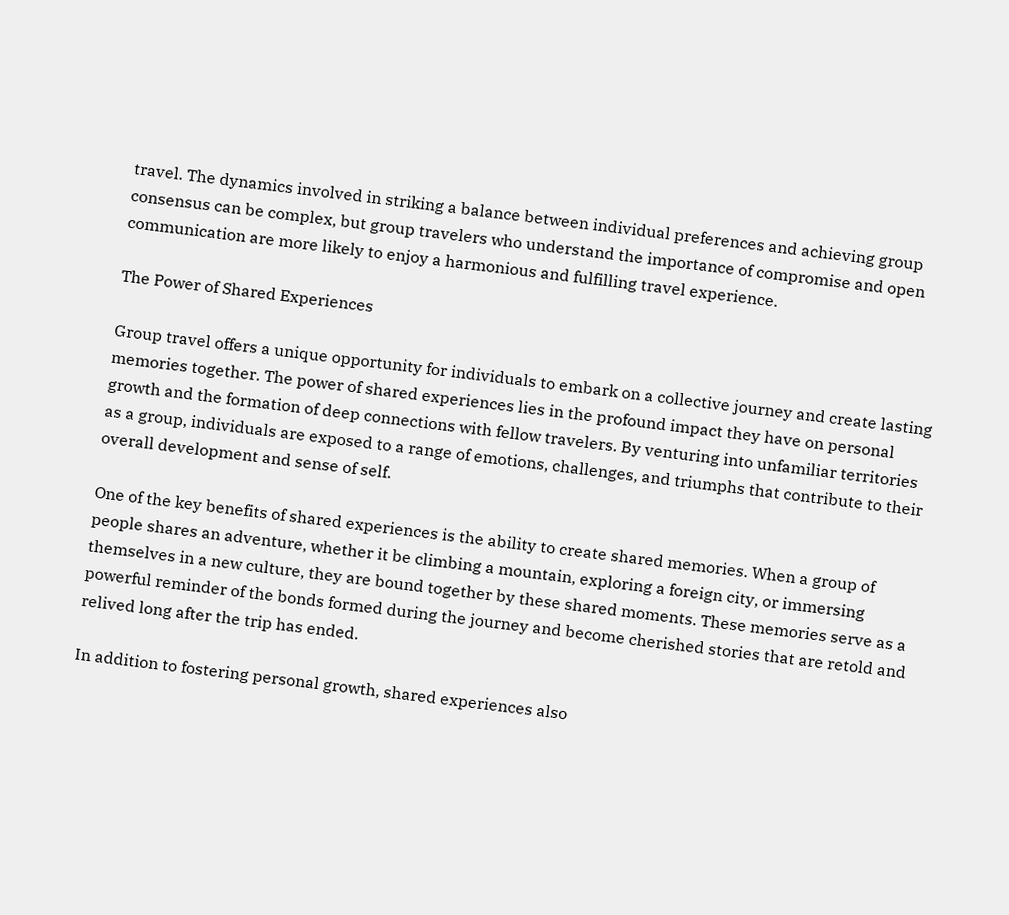travel. The dynamics involved in striking a balance between individual preferences and achieving group consensus can be complex, but group travelers who understand the importance of compromise and open communication are more likely to enjoy a harmonious and fulfilling travel experience.

The Power of Shared Experiences

Group travel offers a unique opportunity for individuals to embark on a collective journey and create lasting memories together. The power of shared experiences lies in the profound impact they have on personal growth and the formation of deep connections with fellow travelers. By venturing into unfamiliar territories as a group, individuals are exposed to a range of emotions, challenges, and triumphs that contribute to their overall development and sense of self.

One of the key benefits of shared experiences is the ability to create shared memories. When a group of people shares an adventure, whether it be climbing a mountain, exploring a foreign city, or immersing themselves in a new culture, they are bound together by these shared moments. These memories serve as a powerful reminder of the bonds formed during the journey and become cherished stories that are retold and relived long after the trip has ended.

In addition to fostering personal growth, shared experiences also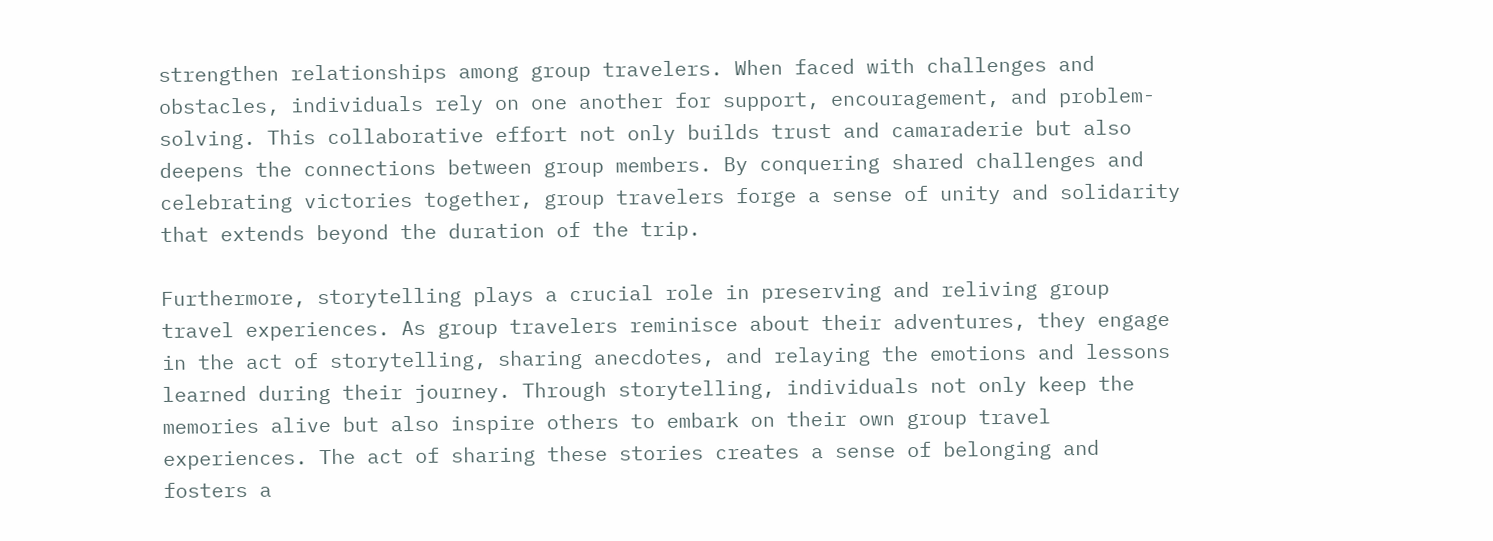strengthen relationships among group travelers. When faced with challenges and obstacles, individuals rely on one another for support, encouragement, and problem-solving. This collaborative effort not only builds trust and camaraderie but also deepens the connections between group members. By conquering shared challenges and celebrating victories together, group travelers forge a sense of unity and solidarity that extends beyond the duration of the trip.

Furthermore, storytelling plays a crucial role in preserving and reliving group travel experiences. As group travelers reminisce about their adventures, they engage in the act of storytelling, sharing anecdotes, and relaying the emotions and lessons learned during their journey. Through storytelling, individuals not only keep the memories alive but also inspire others to embark on their own group travel experiences. The act of sharing these stories creates a sense of belonging and fosters a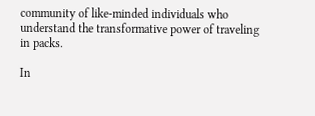community of like-minded individuals who understand the transformative power of traveling in packs.

In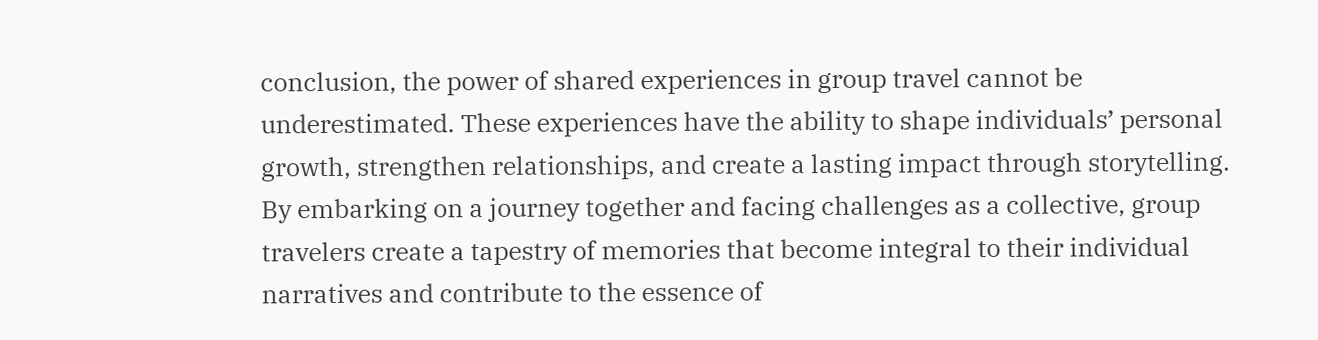conclusion, the power of shared experiences in group travel cannot be underestimated. These experiences have the ability to shape individuals’ personal growth, strengthen relationships, and create a lasting impact through storytelling. By embarking on a journey together and facing challenges as a collective, group travelers create a tapestry of memories that become integral to their individual narratives and contribute to the essence of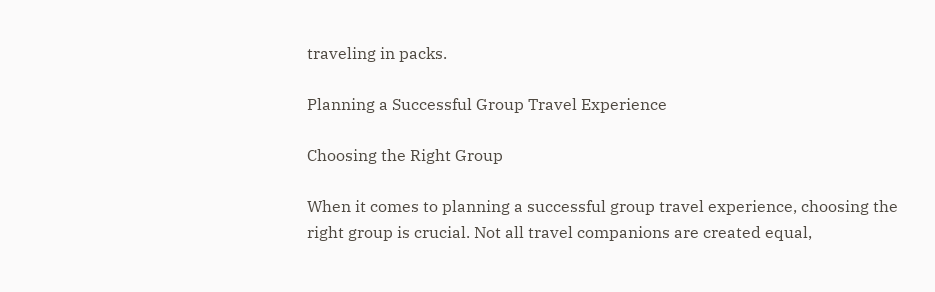traveling in packs.

Planning a Successful Group Travel Experience

Choosing the Right Group

When it comes to planning a successful group travel experience, choosing the right group is crucial. Not all travel companions are created equal,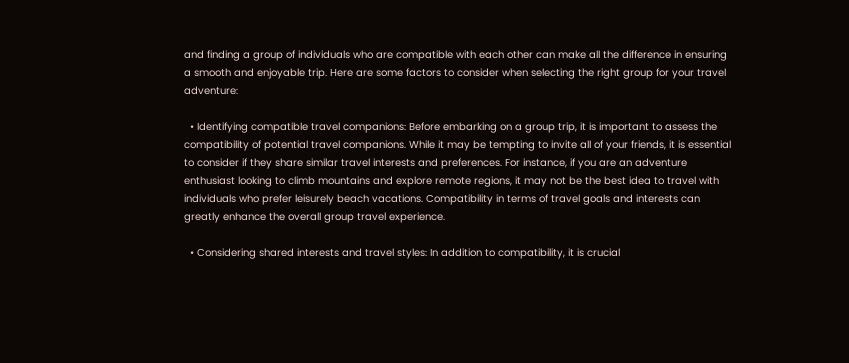and finding a group of individuals who are compatible with each other can make all the difference in ensuring a smooth and enjoyable trip. Here are some factors to consider when selecting the right group for your travel adventure:

  • Identifying compatible travel companions: Before embarking on a group trip, it is important to assess the compatibility of potential travel companions. While it may be tempting to invite all of your friends, it is essential to consider if they share similar travel interests and preferences. For instance, if you are an adventure enthusiast looking to climb mountains and explore remote regions, it may not be the best idea to travel with individuals who prefer leisurely beach vacations. Compatibility in terms of travel goals and interests can greatly enhance the overall group travel experience.

  • Considering shared interests and travel styles: In addition to compatibility, it is crucial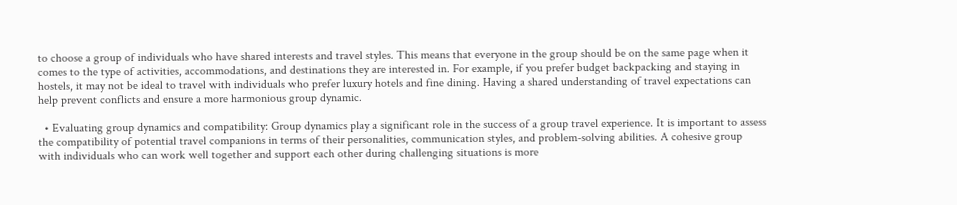to choose a group of individuals who have shared interests and travel styles. This means that everyone in the group should be on the same page when it comes to the type of activities, accommodations, and destinations they are interested in. For example, if you prefer budget backpacking and staying in hostels, it may not be ideal to travel with individuals who prefer luxury hotels and fine dining. Having a shared understanding of travel expectations can help prevent conflicts and ensure a more harmonious group dynamic.

  • Evaluating group dynamics and compatibility: Group dynamics play a significant role in the success of a group travel experience. It is important to assess the compatibility of potential travel companions in terms of their personalities, communication styles, and problem-solving abilities. A cohesive group with individuals who can work well together and support each other during challenging situations is more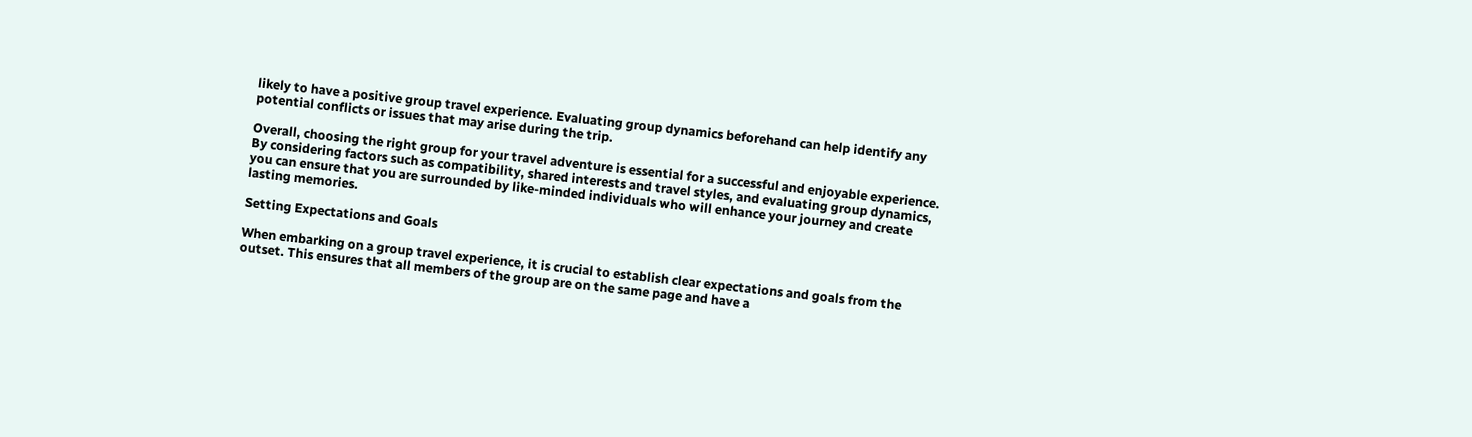likely to have a positive group travel experience. Evaluating group dynamics beforehand can help identify any potential conflicts or issues that may arise during the trip.

Overall, choosing the right group for your travel adventure is essential for a successful and enjoyable experience. By considering factors such as compatibility, shared interests and travel styles, and evaluating group dynamics, you can ensure that you are surrounded by like-minded individuals who will enhance your journey and create lasting memories.

Setting Expectations and Goals

When embarking on a group travel experience, it is crucial to establish clear expectations and goals from the outset. This ensures that all members of the group are on the same page and have a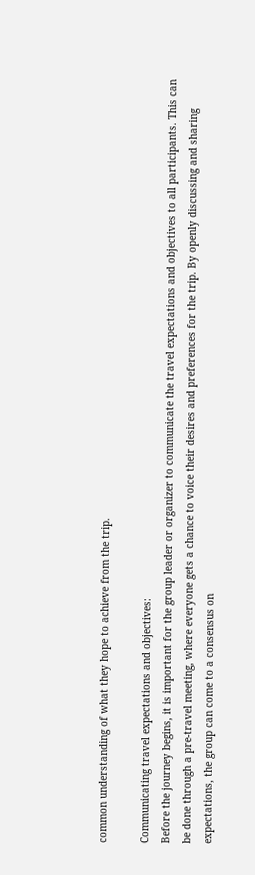common understanding of what they hope to achieve from the trip.

Communicating travel expectations and objectives:
Before the journey begins, it is important for the group leader or organizer to communicate the travel expectations and objectives to all participants. This can be done through a pre-travel meeting, where everyone gets a chance to voice their desires and preferences for the trip. By openly discussing and sharing expectations, the group can come to a consensus on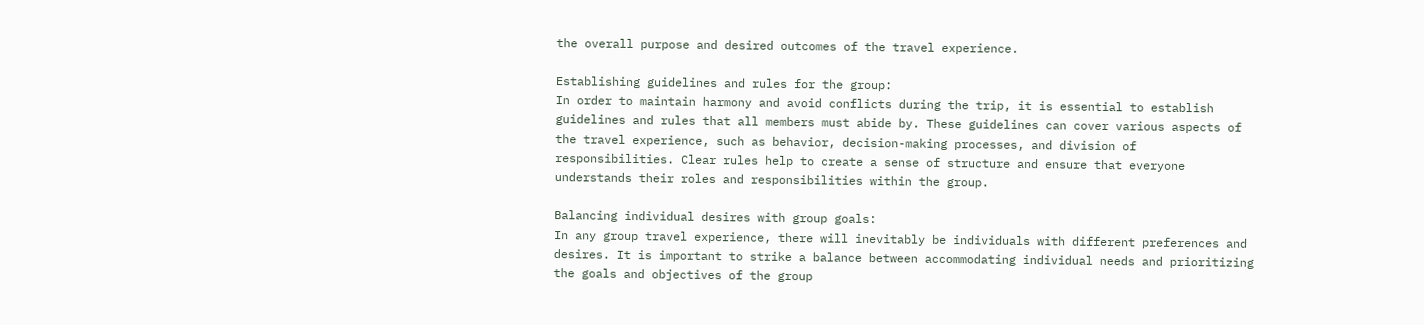the overall purpose and desired outcomes of the travel experience.

Establishing guidelines and rules for the group:
In order to maintain harmony and avoid conflicts during the trip, it is essential to establish guidelines and rules that all members must abide by. These guidelines can cover various aspects of the travel experience, such as behavior, decision-making processes, and division of responsibilities. Clear rules help to create a sense of structure and ensure that everyone understands their roles and responsibilities within the group.

Balancing individual desires with group goals:
In any group travel experience, there will inevitably be individuals with different preferences and desires. It is important to strike a balance between accommodating individual needs and prioritizing the goals and objectives of the group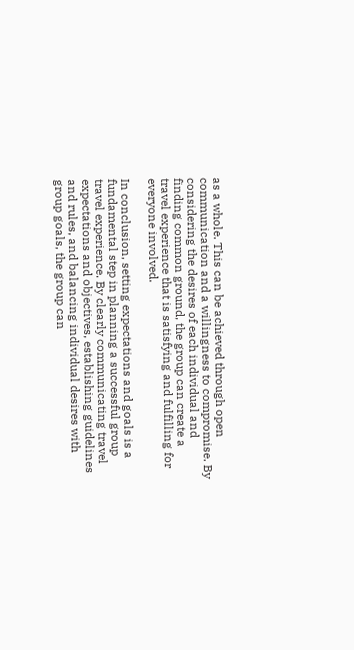as a whole. This can be achieved through open communication and a willingness to compromise. By considering the desires of each individual and finding common ground, the group can create a travel experience that is satisfying and fulfilling for everyone involved.

In conclusion, setting expectations and goals is a fundamental step in planning a successful group travel experience. By clearly communicating travel expectations and objectives, establishing guidelines and rules, and balancing individual desires with group goals, the group can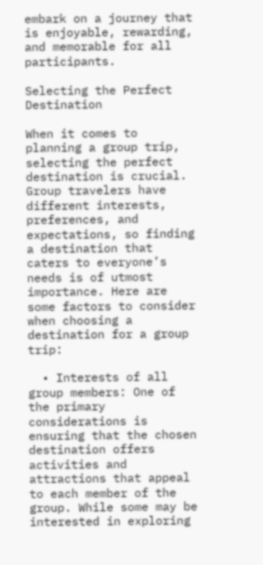embark on a journey that is enjoyable, rewarding, and memorable for all participants.

Selecting the Perfect Destination

When it comes to planning a group trip, selecting the perfect destination is crucial. Group travelers have different interests, preferences, and expectations, so finding a destination that caters to everyone’s needs is of utmost importance. Here are some factors to consider when choosing a destination for a group trip:

  • Interests of all group members: One of the primary considerations is ensuring that the chosen destination offers activities and attractions that appeal to each member of the group. While some may be interested in exploring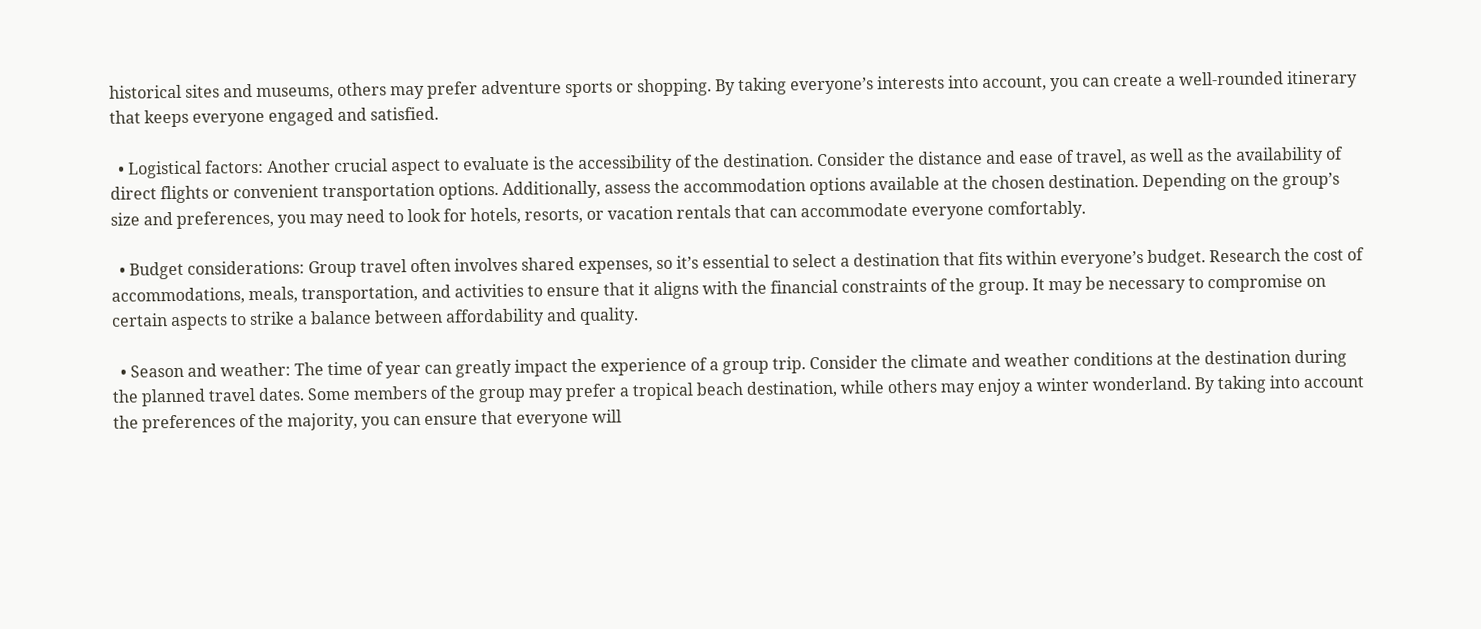historical sites and museums, others may prefer adventure sports or shopping. By taking everyone’s interests into account, you can create a well-rounded itinerary that keeps everyone engaged and satisfied.

  • Logistical factors: Another crucial aspect to evaluate is the accessibility of the destination. Consider the distance and ease of travel, as well as the availability of direct flights or convenient transportation options. Additionally, assess the accommodation options available at the chosen destination. Depending on the group’s size and preferences, you may need to look for hotels, resorts, or vacation rentals that can accommodate everyone comfortably.

  • Budget considerations: Group travel often involves shared expenses, so it’s essential to select a destination that fits within everyone’s budget. Research the cost of accommodations, meals, transportation, and activities to ensure that it aligns with the financial constraints of the group. It may be necessary to compromise on certain aspects to strike a balance between affordability and quality.

  • Season and weather: The time of year can greatly impact the experience of a group trip. Consider the climate and weather conditions at the destination during the planned travel dates. Some members of the group may prefer a tropical beach destination, while others may enjoy a winter wonderland. By taking into account the preferences of the majority, you can ensure that everyone will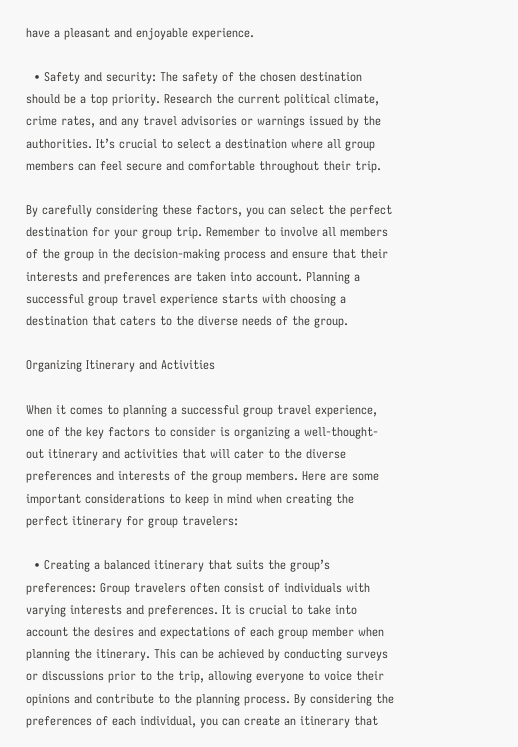have a pleasant and enjoyable experience.

  • Safety and security: The safety of the chosen destination should be a top priority. Research the current political climate, crime rates, and any travel advisories or warnings issued by the authorities. It’s crucial to select a destination where all group members can feel secure and comfortable throughout their trip.

By carefully considering these factors, you can select the perfect destination for your group trip. Remember to involve all members of the group in the decision-making process and ensure that their interests and preferences are taken into account. Planning a successful group travel experience starts with choosing a destination that caters to the diverse needs of the group.

Organizing Itinerary and Activities

When it comes to planning a successful group travel experience, one of the key factors to consider is organizing a well-thought-out itinerary and activities that will cater to the diverse preferences and interests of the group members. Here are some important considerations to keep in mind when creating the perfect itinerary for group travelers:

  • Creating a balanced itinerary that suits the group’s preferences: Group travelers often consist of individuals with varying interests and preferences. It is crucial to take into account the desires and expectations of each group member when planning the itinerary. This can be achieved by conducting surveys or discussions prior to the trip, allowing everyone to voice their opinions and contribute to the planning process. By considering the preferences of each individual, you can create an itinerary that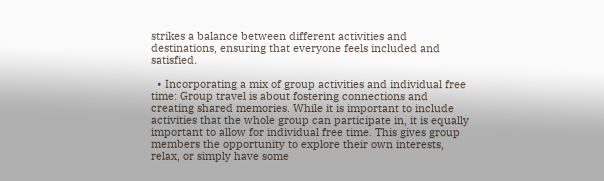strikes a balance between different activities and destinations, ensuring that everyone feels included and satisfied.

  • Incorporating a mix of group activities and individual free time: Group travel is about fostering connections and creating shared memories. While it is important to include activities that the whole group can participate in, it is equally important to allow for individual free time. This gives group members the opportunity to explore their own interests, relax, or simply have some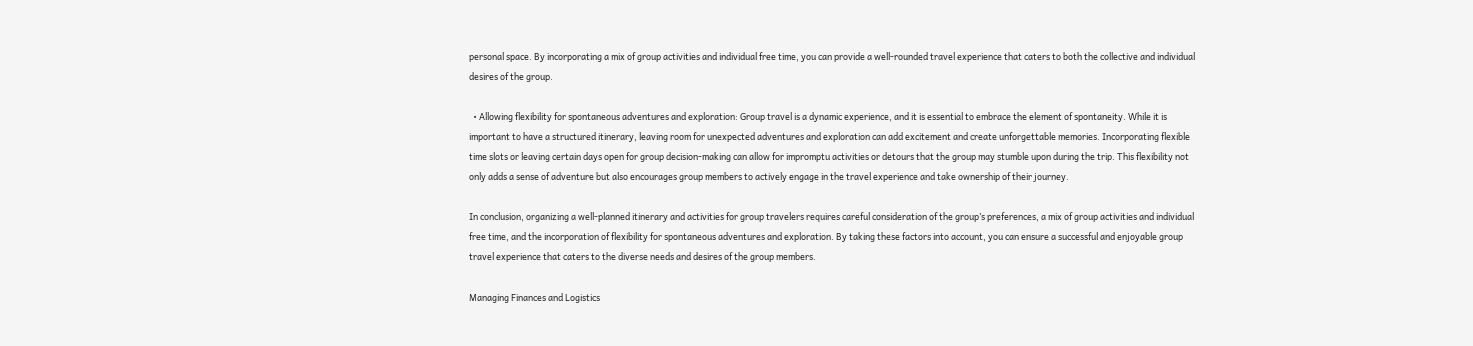personal space. By incorporating a mix of group activities and individual free time, you can provide a well-rounded travel experience that caters to both the collective and individual desires of the group.

  • Allowing flexibility for spontaneous adventures and exploration: Group travel is a dynamic experience, and it is essential to embrace the element of spontaneity. While it is important to have a structured itinerary, leaving room for unexpected adventures and exploration can add excitement and create unforgettable memories. Incorporating flexible time slots or leaving certain days open for group decision-making can allow for impromptu activities or detours that the group may stumble upon during the trip. This flexibility not only adds a sense of adventure but also encourages group members to actively engage in the travel experience and take ownership of their journey.

In conclusion, organizing a well-planned itinerary and activities for group travelers requires careful consideration of the group’s preferences, a mix of group activities and individual free time, and the incorporation of flexibility for spontaneous adventures and exploration. By taking these factors into account, you can ensure a successful and enjoyable group travel experience that caters to the diverse needs and desires of the group members.

Managing Finances and Logistics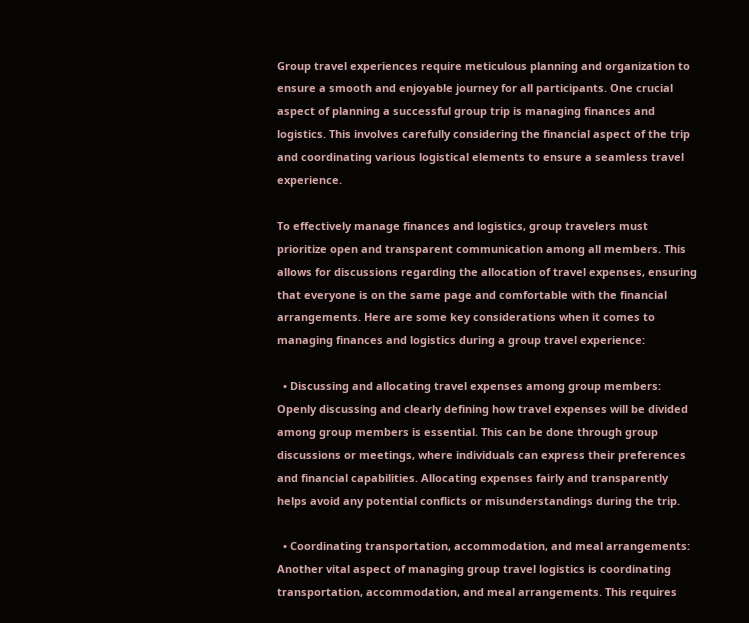Group travel experiences require meticulous planning and organization to ensure a smooth and enjoyable journey for all participants. One crucial aspect of planning a successful group trip is managing finances and logistics. This involves carefully considering the financial aspect of the trip and coordinating various logistical elements to ensure a seamless travel experience.

To effectively manage finances and logistics, group travelers must prioritize open and transparent communication among all members. This allows for discussions regarding the allocation of travel expenses, ensuring that everyone is on the same page and comfortable with the financial arrangements. Here are some key considerations when it comes to managing finances and logistics during a group travel experience:

  • Discussing and allocating travel expenses among group members: Openly discussing and clearly defining how travel expenses will be divided among group members is essential. This can be done through group discussions or meetings, where individuals can express their preferences and financial capabilities. Allocating expenses fairly and transparently helps avoid any potential conflicts or misunderstandings during the trip.

  • Coordinating transportation, accommodation, and meal arrangements: Another vital aspect of managing group travel logistics is coordinating transportation, accommodation, and meal arrangements. This requires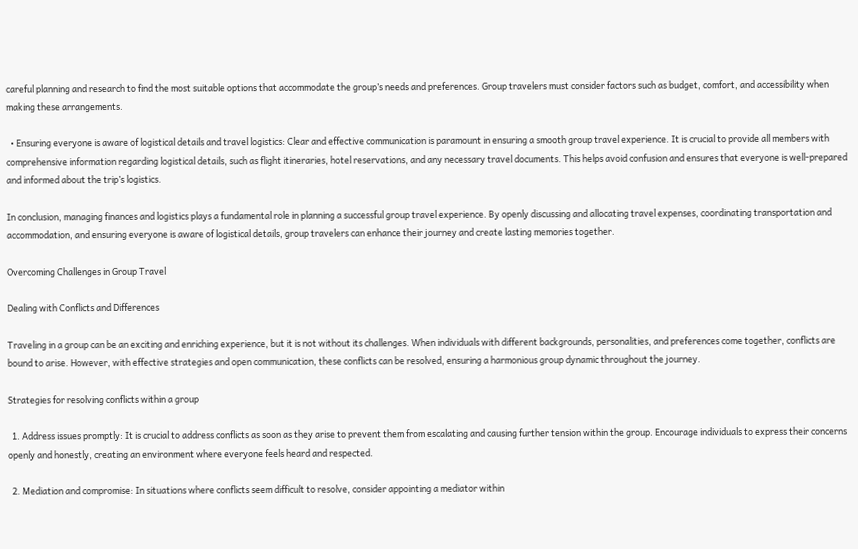careful planning and research to find the most suitable options that accommodate the group’s needs and preferences. Group travelers must consider factors such as budget, comfort, and accessibility when making these arrangements.

  • Ensuring everyone is aware of logistical details and travel logistics: Clear and effective communication is paramount in ensuring a smooth group travel experience. It is crucial to provide all members with comprehensive information regarding logistical details, such as flight itineraries, hotel reservations, and any necessary travel documents. This helps avoid confusion and ensures that everyone is well-prepared and informed about the trip’s logistics.

In conclusion, managing finances and logistics plays a fundamental role in planning a successful group travel experience. By openly discussing and allocating travel expenses, coordinating transportation and accommodation, and ensuring everyone is aware of logistical details, group travelers can enhance their journey and create lasting memories together.

Overcoming Challenges in Group Travel

Dealing with Conflicts and Differences

Traveling in a group can be an exciting and enriching experience, but it is not without its challenges. When individuals with different backgrounds, personalities, and preferences come together, conflicts are bound to arise. However, with effective strategies and open communication, these conflicts can be resolved, ensuring a harmonious group dynamic throughout the journey.

Strategies for resolving conflicts within a group

  1. Address issues promptly: It is crucial to address conflicts as soon as they arise to prevent them from escalating and causing further tension within the group. Encourage individuals to express their concerns openly and honestly, creating an environment where everyone feels heard and respected.

  2. Mediation and compromise: In situations where conflicts seem difficult to resolve, consider appointing a mediator within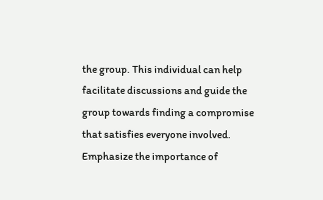the group. This individual can help facilitate discussions and guide the group towards finding a compromise that satisfies everyone involved. Emphasize the importance of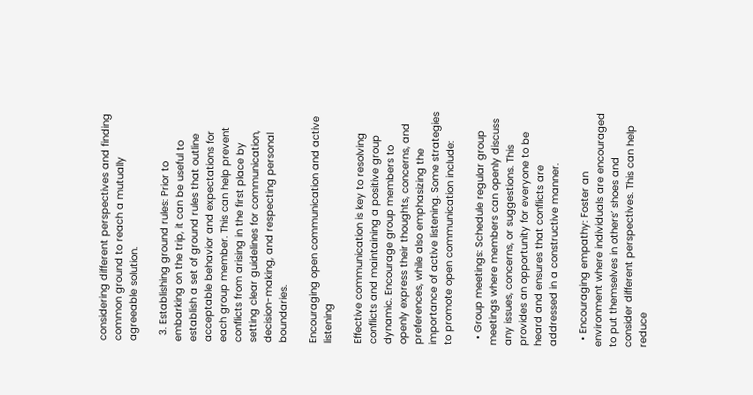considering different perspectives and finding common ground to reach a mutually agreeable solution.

  3. Establishing ground rules: Prior to embarking on the trip, it can be useful to establish a set of ground rules that outline acceptable behavior and expectations for each group member. This can help prevent conflicts from arising in the first place by setting clear guidelines for communication, decision-making, and respecting personal boundaries.

Encouraging open communication and active listening

Effective communication is key to resolving conflicts and maintaining a positive group dynamic. Encourage group members to openly express their thoughts, concerns, and preferences, while also emphasizing the importance of active listening. Some strategies to promote open communication include:

  • Group meetings: Schedule regular group meetings where members can openly discuss any issues, concerns, or suggestions. This provides an opportunity for everyone to be heard and ensures that conflicts are addressed in a constructive manner.

  • Encouraging empathy: Foster an environment where individuals are encouraged to put themselves in others’ shoes and consider different perspectives. This can help reduce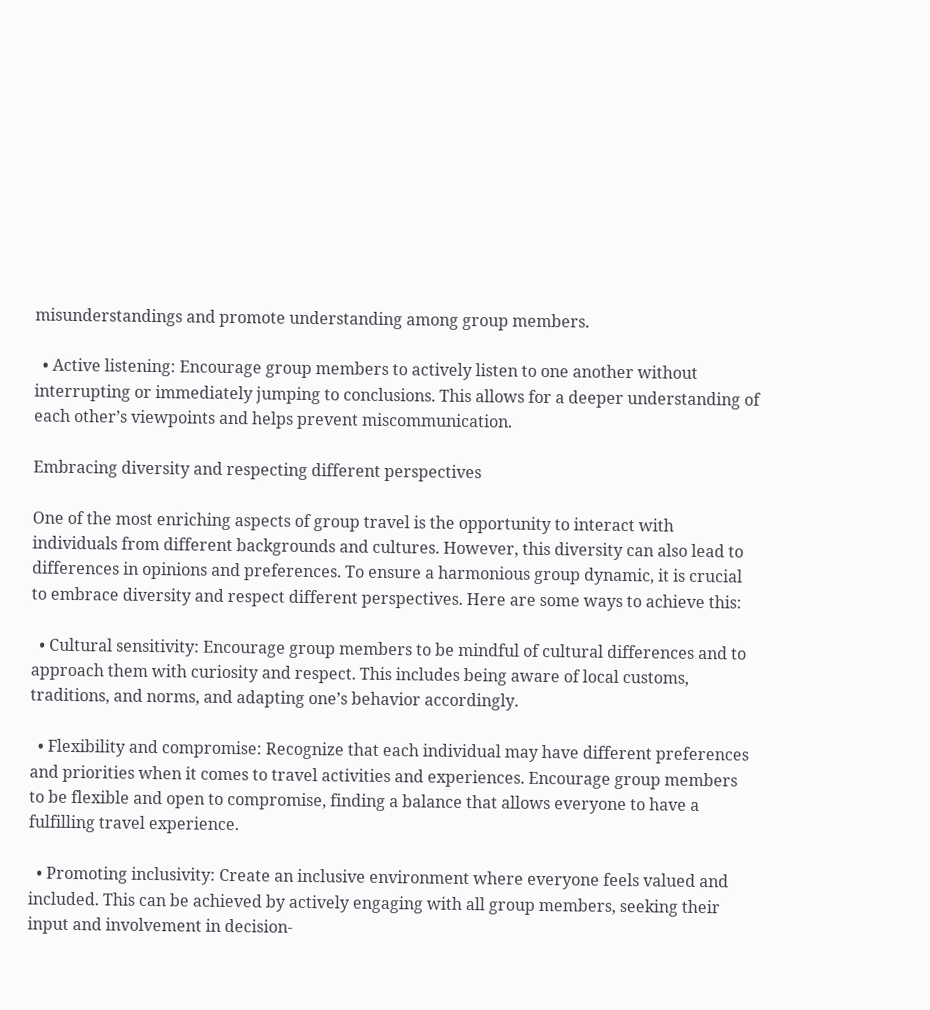misunderstandings and promote understanding among group members.

  • Active listening: Encourage group members to actively listen to one another without interrupting or immediately jumping to conclusions. This allows for a deeper understanding of each other’s viewpoints and helps prevent miscommunication.

Embracing diversity and respecting different perspectives

One of the most enriching aspects of group travel is the opportunity to interact with individuals from different backgrounds and cultures. However, this diversity can also lead to differences in opinions and preferences. To ensure a harmonious group dynamic, it is crucial to embrace diversity and respect different perspectives. Here are some ways to achieve this:

  • Cultural sensitivity: Encourage group members to be mindful of cultural differences and to approach them with curiosity and respect. This includes being aware of local customs, traditions, and norms, and adapting one’s behavior accordingly.

  • Flexibility and compromise: Recognize that each individual may have different preferences and priorities when it comes to travel activities and experiences. Encourage group members to be flexible and open to compromise, finding a balance that allows everyone to have a fulfilling travel experience.

  • Promoting inclusivity: Create an inclusive environment where everyone feels valued and included. This can be achieved by actively engaging with all group members, seeking their input and involvement in decision-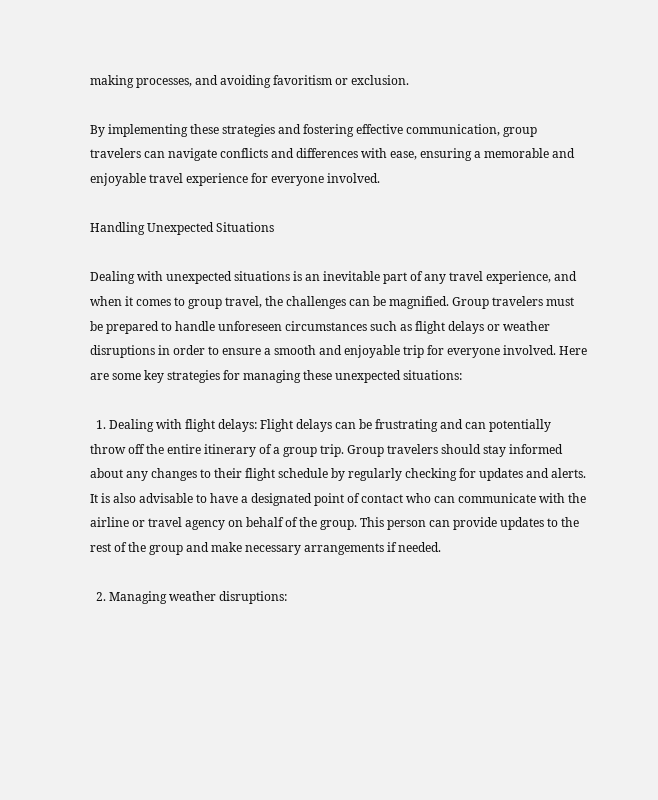making processes, and avoiding favoritism or exclusion.

By implementing these strategies and fostering effective communication, group travelers can navigate conflicts and differences with ease, ensuring a memorable and enjoyable travel experience for everyone involved.

Handling Unexpected Situations

Dealing with unexpected situations is an inevitable part of any travel experience, and when it comes to group travel, the challenges can be magnified. Group travelers must be prepared to handle unforeseen circumstances such as flight delays or weather disruptions in order to ensure a smooth and enjoyable trip for everyone involved. Here are some key strategies for managing these unexpected situations:

  1. Dealing with flight delays: Flight delays can be frustrating and can potentially throw off the entire itinerary of a group trip. Group travelers should stay informed about any changes to their flight schedule by regularly checking for updates and alerts. It is also advisable to have a designated point of contact who can communicate with the airline or travel agency on behalf of the group. This person can provide updates to the rest of the group and make necessary arrangements if needed.

  2. Managing weather disruptions: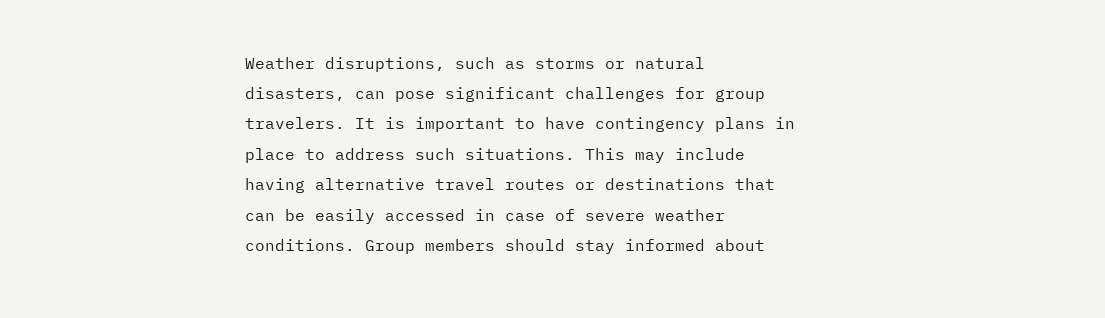Weather disruptions, such as storms or natural disasters, can pose significant challenges for group travelers. It is important to have contingency plans in place to address such situations. This may include having alternative travel routes or destinations that can be easily accessed in case of severe weather conditions. Group members should stay informed about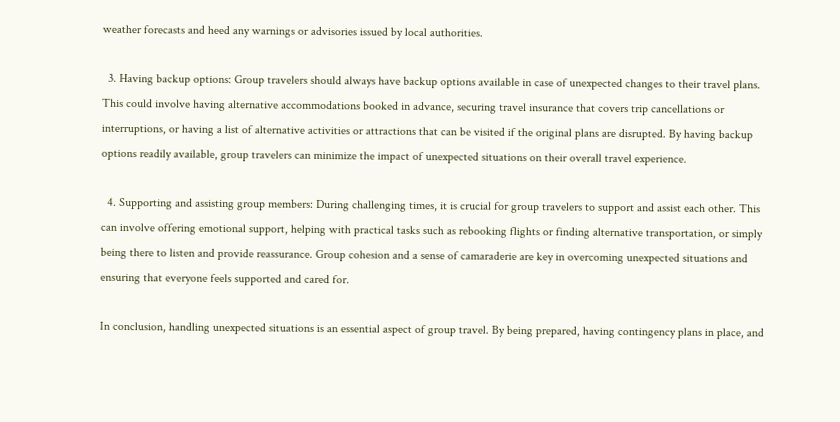weather forecasts and heed any warnings or advisories issued by local authorities.

  3. Having backup options: Group travelers should always have backup options available in case of unexpected changes to their travel plans. This could involve having alternative accommodations booked in advance, securing travel insurance that covers trip cancellations or interruptions, or having a list of alternative activities or attractions that can be visited if the original plans are disrupted. By having backup options readily available, group travelers can minimize the impact of unexpected situations on their overall travel experience.

  4. Supporting and assisting group members: During challenging times, it is crucial for group travelers to support and assist each other. This can involve offering emotional support, helping with practical tasks such as rebooking flights or finding alternative transportation, or simply being there to listen and provide reassurance. Group cohesion and a sense of camaraderie are key in overcoming unexpected situations and ensuring that everyone feels supported and cared for.

In conclusion, handling unexpected situations is an essential aspect of group travel. By being prepared, having contingency plans in place, and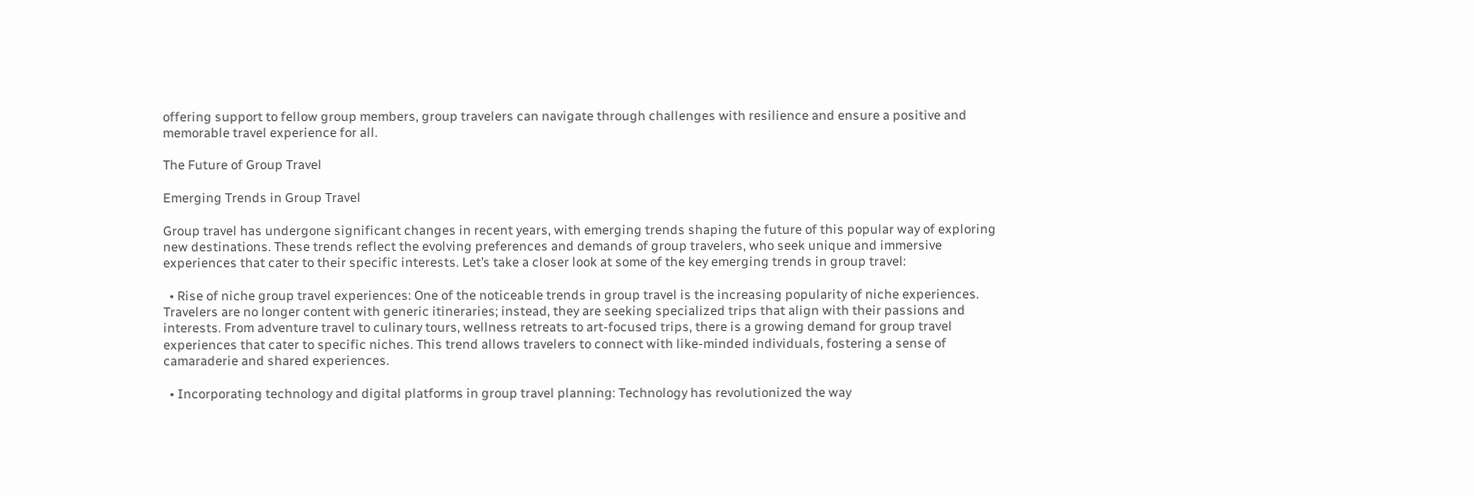offering support to fellow group members, group travelers can navigate through challenges with resilience and ensure a positive and memorable travel experience for all.

The Future of Group Travel

Emerging Trends in Group Travel

Group travel has undergone significant changes in recent years, with emerging trends shaping the future of this popular way of exploring new destinations. These trends reflect the evolving preferences and demands of group travelers, who seek unique and immersive experiences that cater to their specific interests. Let’s take a closer look at some of the key emerging trends in group travel:

  • Rise of niche group travel experiences: One of the noticeable trends in group travel is the increasing popularity of niche experiences. Travelers are no longer content with generic itineraries; instead, they are seeking specialized trips that align with their passions and interests. From adventure travel to culinary tours, wellness retreats to art-focused trips, there is a growing demand for group travel experiences that cater to specific niches. This trend allows travelers to connect with like-minded individuals, fostering a sense of camaraderie and shared experiences.

  • Incorporating technology and digital platforms in group travel planning: Technology has revolutionized the way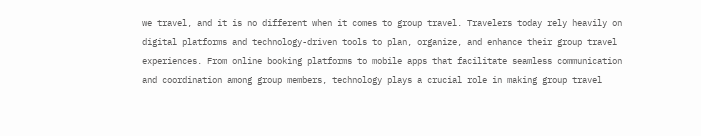we travel, and it is no different when it comes to group travel. Travelers today rely heavily on digital platforms and technology-driven tools to plan, organize, and enhance their group travel experiences. From online booking platforms to mobile apps that facilitate seamless communication and coordination among group members, technology plays a crucial role in making group travel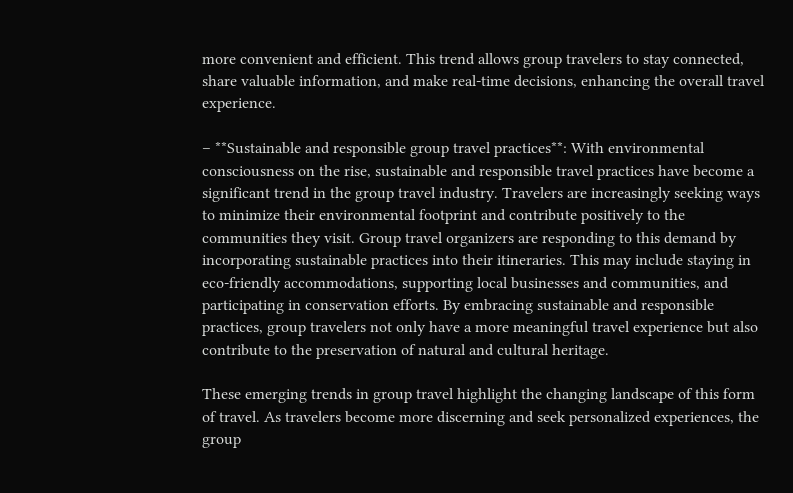more convenient and efficient. This trend allows group travelers to stay connected, share valuable information, and make real-time decisions, enhancing the overall travel experience.

– **Sustainable and responsible group travel practices**: With environmental consciousness on the rise, sustainable and responsible travel practices have become a significant trend in the group travel industry. Travelers are increasingly seeking ways to minimize their environmental footprint and contribute positively to the communities they visit. Group travel organizers are responding to this demand by incorporating sustainable practices into their itineraries. This may include staying in eco-friendly accommodations, supporting local businesses and communities, and participating in conservation efforts. By embracing sustainable and responsible practices, group travelers not only have a more meaningful travel experience but also contribute to the preservation of natural and cultural heritage.

These emerging trends in group travel highlight the changing landscape of this form of travel. As travelers become more discerning and seek personalized experiences, the group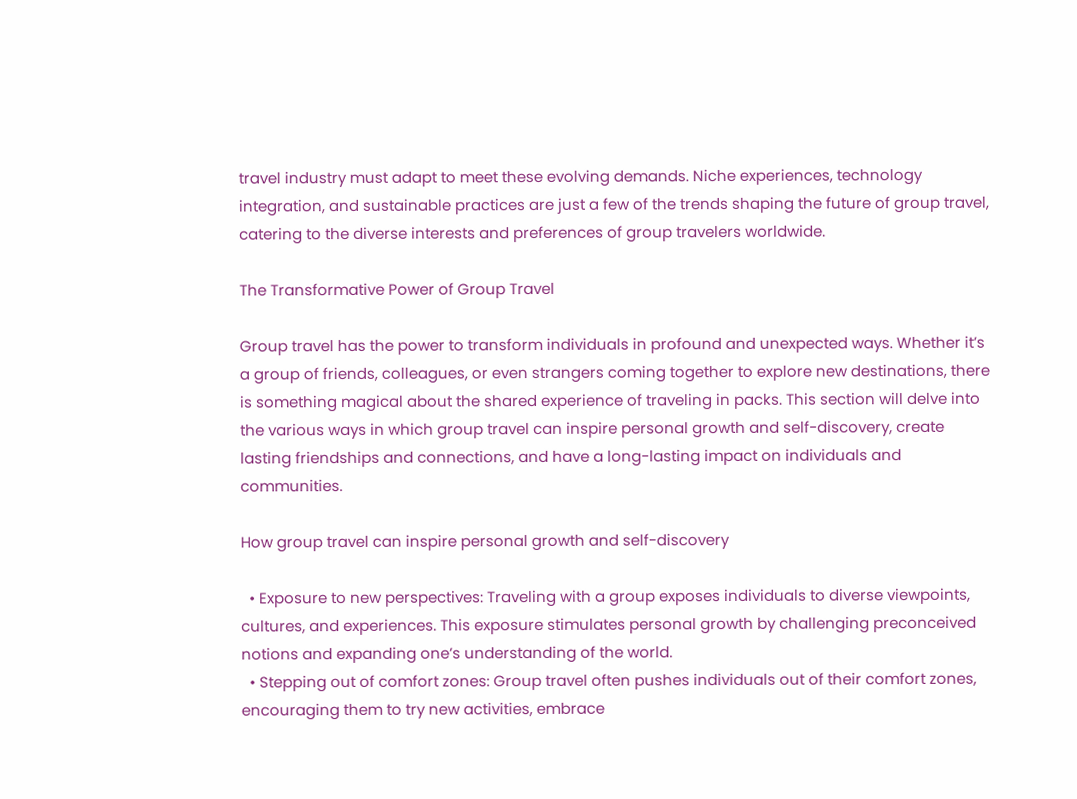travel industry must adapt to meet these evolving demands. Niche experiences, technology integration, and sustainable practices are just a few of the trends shaping the future of group travel, catering to the diverse interests and preferences of group travelers worldwide.

The Transformative Power of Group Travel

Group travel has the power to transform individuals in profound and unexpected ways. Whether it’s a group of friends, colleagues, or even strangers coming together to explore new destinations, there is something magical about the shared experience of traveling in packs. This section will delve into the various ways in which group travel can inspire personal growth and self-discovery, create lasting friendships and connections, and have a long-lasting impact on individuals and communities.

How group travel can inspire personal growth and self-discovery

  • Exposure to new perspectives: Traveling with a group exposes individuals to diverse viewpoints, cultures, and experiences. This exposure stimulates personal growth by challenging preconceived notions and expanding one’s understanding of the world.
  • Stepping out of comfort zones: Group travel often pushes individuals out of their comfort zones, encouraging them to try new activities, embrace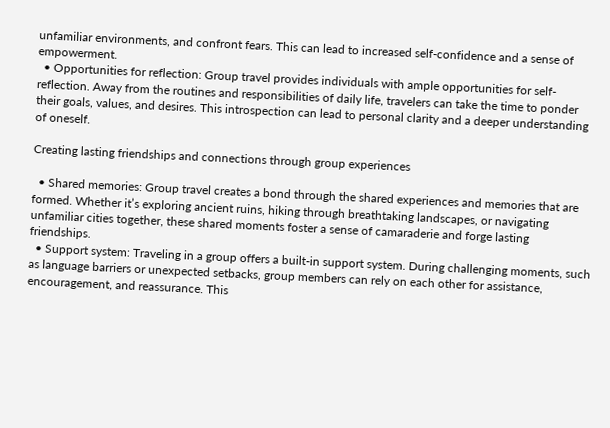unfamiliar environments, and confront fears. This can lead to increased self-confidence and a sense of empowerment.
  • Opportunities for reflection: Group travel provides individuals with ample opportunities for self-reflection. Away from the routines and responsibilities of daily life, travelers can take the time to ponder their goals, values, and desires. This introspection can lead to personal clarity and a deeper understanding of oneself.

Creating lasting friendships and connections through group experiences

  • Shared memories: Group travel creates a bond through the shared experiences and memories that are formed. Whether it’s exploring ancient ruins, hiking through breathtaking landscapes, or navigating unfamiliar cities together, these shared moments foster a sense of camaraderie and forge lasting friendships.
  • Support system: Traveling in a group offers a built-in support system. During challenging moments, such as language barriers or unexpected setbacks, group members can rely on each other for assistance, encouragement, and reassurance. This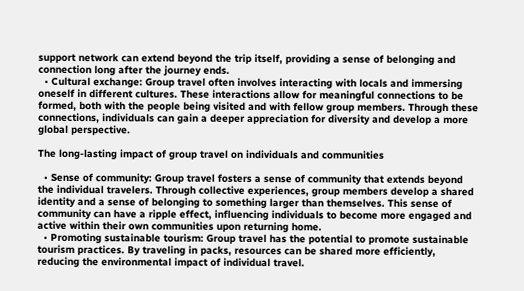support network can extend beyond the trip itself, providing a sense of belonging and connection long after the journey ends.
  • Cultural exchange: Group travel often involves interacting with locals and immersing oneself in different cultures. These interactions allow for meaningful connections to be formed, both with the people being visited and with fellow group members. Through these connections, individuals can gain a deeper appreciation for diversity and develop a more global perspective.

The long-lasting impact of group travel on individuals and communities

  • Sense of community: Group travel fosters a sense of community that extends beyond the individual travelers. Through collective experiences, group members develop a shared identity and a sense of belonging to something larger than themselves. This sense of community can have a ripple effect, influencing individuals to become more engaged and active within their own communities upon returning home.
  • Promoting sustainable tourism: Group travel has the potential to promote sustainable tourism practices. By traveling in packs, resources can be shared more efficiently, reducing the environmental impact of individual travel.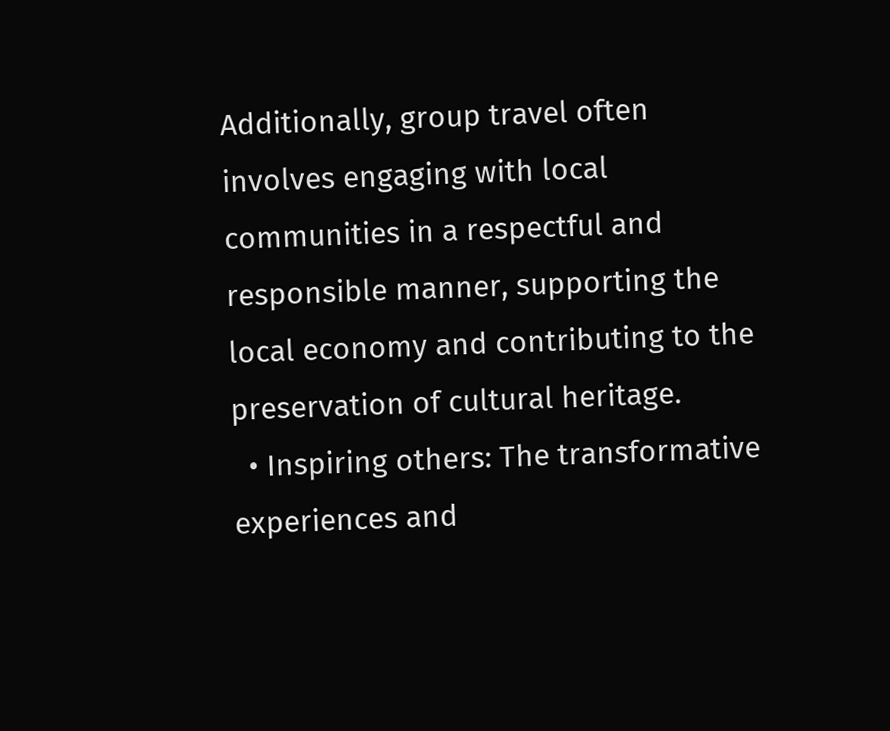Additionally, group travel often involves engaging with local communities in a respectful and responsible manner, supporting the local economy and contributing to the preservation of cultural heritage.
  • Inspiring others: The transformative experiences and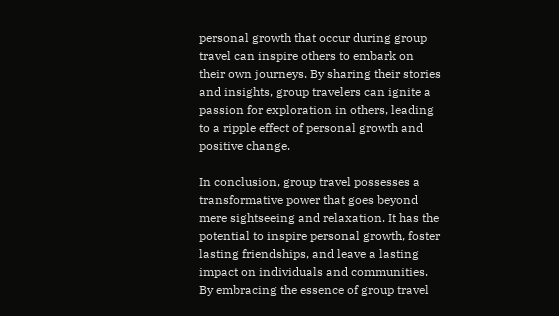personal growth that occur during group travel can inspire others to embark on their own journeys. By sharing their stories and insights, group travelers can ignite a passion for exploration in others, leading to a ripple effect of personal growth and positive change.

In conclusion, group travel possesses a transformative power that goes beyond mere sightseeing and relaxation. It has the potential to inspire personal growth, foster lasting friendships, and leave a lasting impact on individuals and communities. By embracing the essence of group travel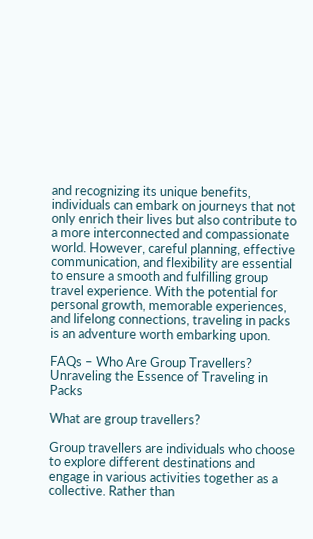and recognizing its unique benefits, individuals can embark on journeys that not only enrich their lives but also contribute to a more interconnected and compassionate world. However, careful planning, effective communication, and flexibility are essential to ensure a smooth and fulfilling group travel experience. With the potential for personal growth, memorable experiences, and lifelong connections, traveling in packs is an adventure worth embarking upon.

FAQs – Who Are Group Travellers? Unraveling the Essence of Traveling in Packs

What are group travellers?

Group travellers are individuals who choose to explore different destinations and engage in various activities together as a collective. Rather than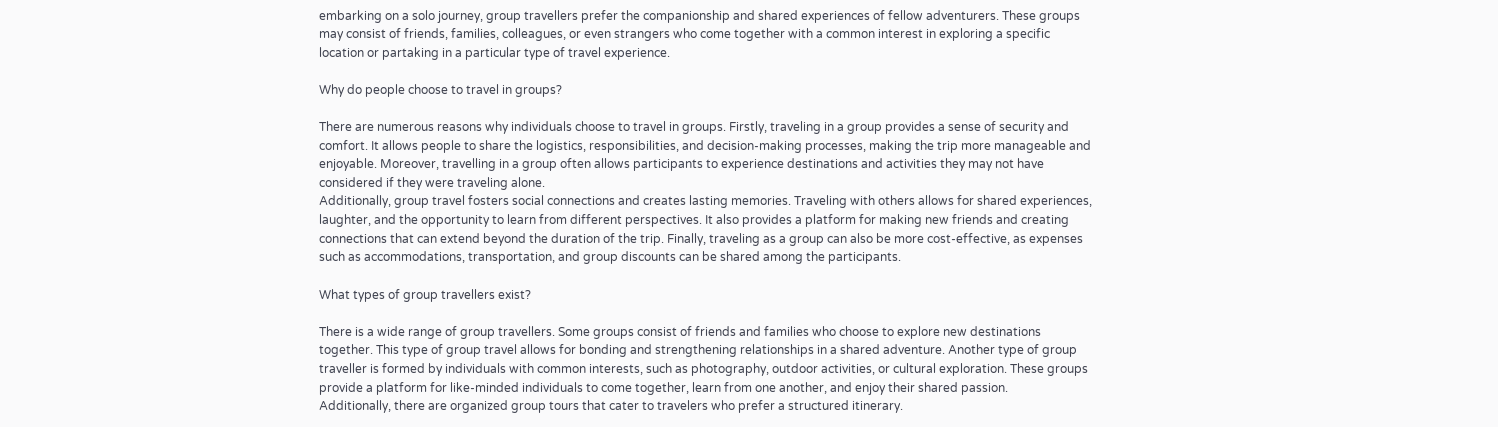embarking on a solo journey, group travellers prefer the companionship and shared experiences of fellow adventurers. These groups may consist of friends, families, colleagues, or even strangers who come together with a common interest in exploring a specific location or partaking in a particular type of travel experience.

Why do people choose to travel in groups?

There are numerous reasons why individuals choose to travel in groups. Firstly, traveling in a group provides a sense of security and comfort. It allows people to share the logistics, responsibilities, and decision-making processes, making the trip more manageable and enjoyable. Moreover, travelling in a group often allows participants to experience destinations and activities they may not have considered if they were traveling alone.
Additionally, group travel fosters social connections and creates lasting memories. Traveling with others allows for shared experiences, laughter, and the opportunity to learn from different perspectives. It also provides a platform for making new friends and creating connections that can extend beyond the duration of the trip. Finally, traveling as a group can also be more cost-effective, as expenses such as accommodations, transportation, and group discounts can be shared among the participants.

What types of group travellers exist?

There is a wide range of group travellers. Some groups consist of friends and families who choose to explore new destinations together. This type of group travel allows for bonding and strengthening relationships in a shared adventure. Another type of group traveller is formed by individuals with common interests, such as photography, outdoor activities, or cultural exploration. These groups provide a platform for like-minded individuals to come together, learn from one another, and enjoy their shared passion.
Additionally, there are organized group tours that cater to travelers who prefer a structured itinerary.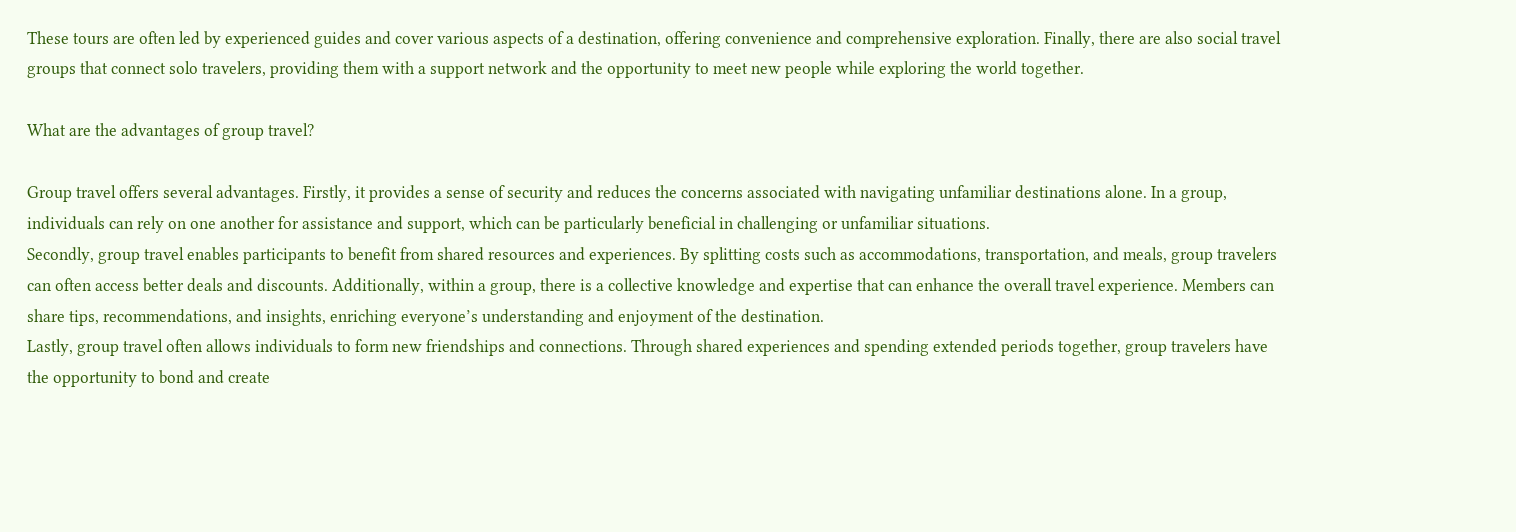These tours are often led by experienced guides and cover various aspects of a destination, offering convenience and comprehensive exploration. Finally, there are also social travel groups that connect solo travelers, providing them with a support network and the opportunity to meet new people while exploring the world together.

What are the advantages of group travel?

Group travel offers several advantages. Firstly, it provides a sense of security and reduces the concerns associated with navigating unfamiliar destinations alone. In a group, individuals can rely on one another for assistance and support, which can be particularly beneficial in challenging or unfamiliar situations.
Secondly, group travel enables participants to benefit from shared resources and experiences. By splitting costs such as accommodations, transportation, and meals, group travelers can often access better deals and discounts. Additionally, within a group, there is a collective knowledge and expertise that can enhance the overall travel experience. Members can share tips, recommendations, and insights, enriching everyone’s understanding and enjoyment of the destination.
Lastly, group travel often allows individuals to form new friendships and connections. Through shared experiences and spending extended periods together, group travelers have the opportunity to bond and create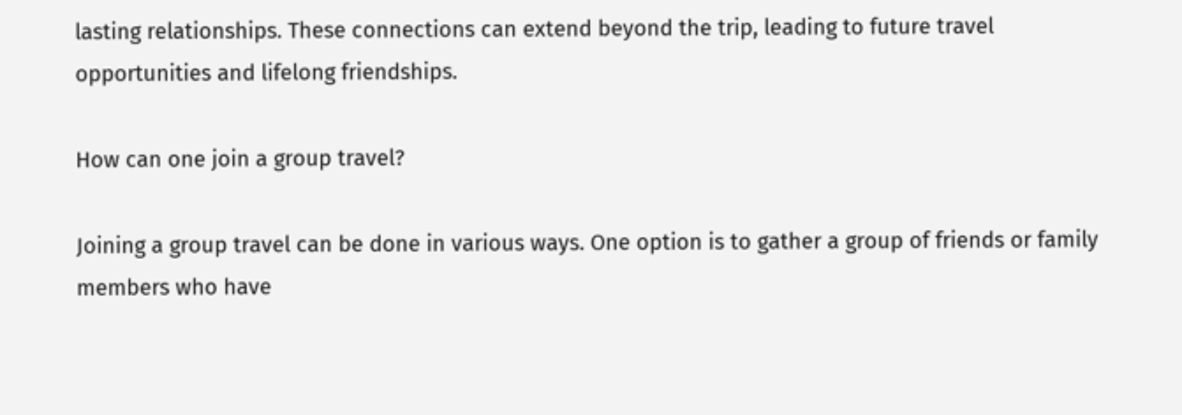lasting relationships. These connections can extend beyond the trip, leading to future travel opportunities and lifelong friendships.

How can one join a group travel?

Joining a group travel can be done in various ways. One option is to gather a group of friends or family members who have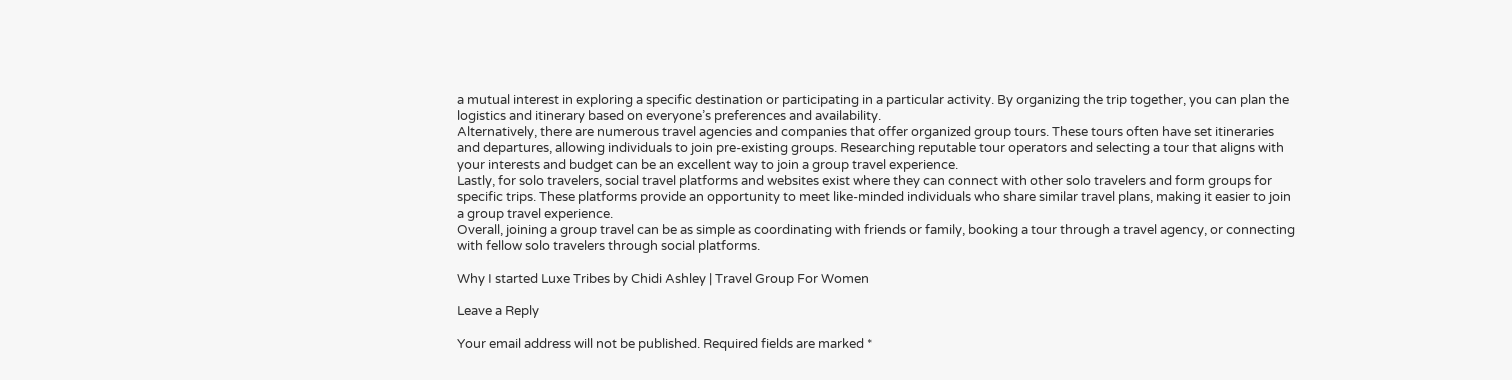a mutual interest in exploring a specific destination or participating in a particular activity. By organizing the trip together, you can plan the logistics and itinerary based on everyone’s preferences and availability.
Alternatively, there are numerous travel agencies and companies that offer organized group tours. These tours often have set itineraries and departures, allowing individuals to join pre-existing groups. Researching reputable tour operators and selecting a tour that aligns with your interests and budget can be an excellent way to join a group travel experience.
Lastly, for solo travelers, social travel platforms and websites exist where they can connect with other solo travelers and form groups for specific trips. These platforms provide an opportunity to meet like-minded individuals who share similar travel plans, making it easier to join a group travel experience.
Overall, joining a group travel can be as simple as coordinating with friends or family, booking a tour through a travel agency, or connecting with fellow solo travelers through social platforms.

Why I started Luxe Tribes by Chidi Ashley | Travel Group For Women

Leave a Reply

Your email address will not be published. Required fields are marked *